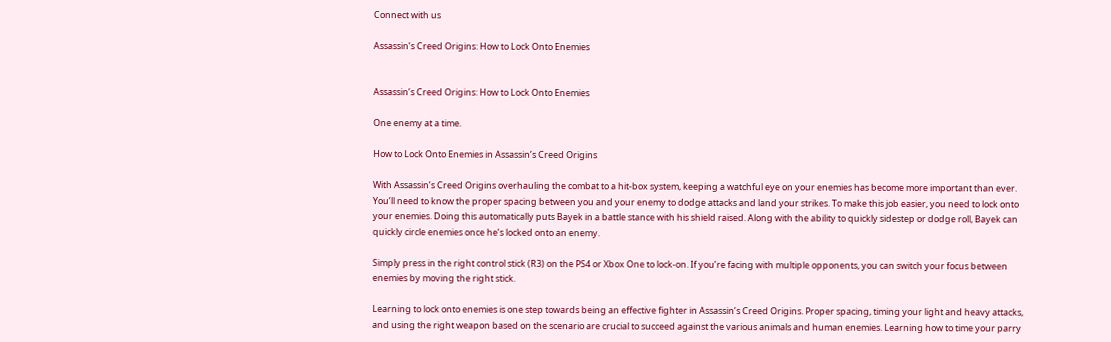Connect with us

Assassin’s Creed Origins: How to Lock Onto Enemies


Assassin’s Creed Origins: How to Lock Onto Enemies

One enemy at a time.

How to Lock Onto Enemies in Assassin’s Creed Origins

With Assassin’s Creed Origins overhauling the combat to a hit-box system, keeping a watchful eye on your enemies has become more important than ever. You’ll need to know the proper spacing between you and your enemy to dodge attacks and land your strikes. To make this job easier, you need to lock onto your enemies. Doing this automatically puts Bayek in a battle stance with his shield raised. Along with the ability to quickly sidestep or dodge roll, Bayek can quickly circle enemies once he’s locked onto an enemy.

Simply press in the right control stick (R3) on the PS4 or Xbox One to lock-on. If you’re facing with multiple opponents, you can switch your focus between enemies by moving the right stick.

Learning to lock onto enemies is one step towards being an effective fighter in Assassin’s Creed Origins. Proper spacing, timing your light and heavy attacks, and using the right weapon based on the scenario are crucial to succeed against the various animals and human enemies. Learning how to time your parry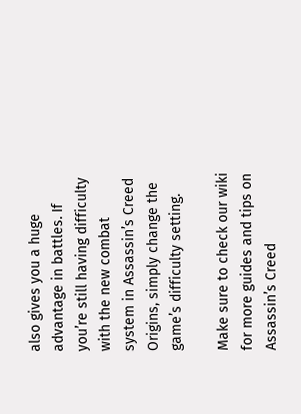also gives you a huge advantage in battles. If you’re still having difficulty with the new combat system in Assassin’s Creed Origins, simply change the game’s difficulty setting.

Make sure to check our wiki for more guides and tips on Assassin’s Creed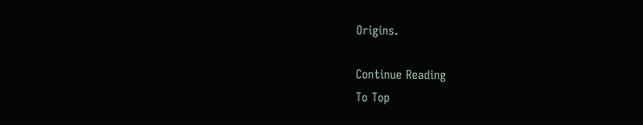Origins.

Continue Reading
To Top